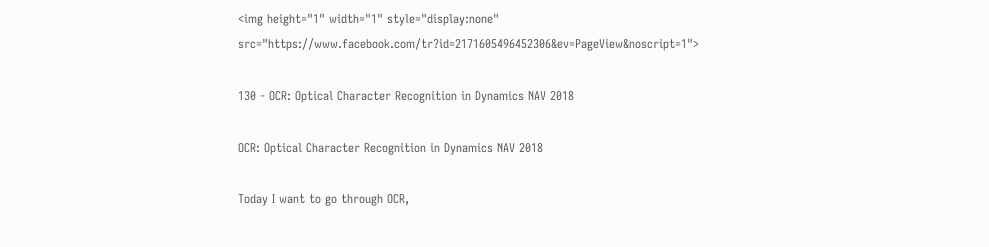<img height="1" width="1" style="display:none" src="https://www.facebook.com/tr?id=2171605496452306&ev=PageView&noscript=1">

130 - OCR: Optical Character Recognition in Dynamics NAV 2018

OCR: Optical Character Recognition in Dynamics NAV 2018

Today I want to go through OCR,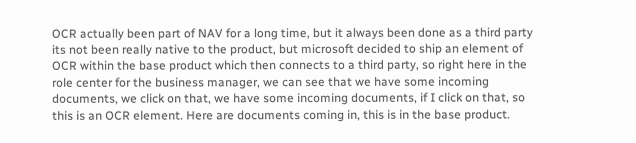OCR actually been part of NAV for a long time, but it always been done as a third party its not been really native to the product, but microsoft decided to ship an element of OCR within the base product which then connects to a third party, so right here in the role center for the business manager, we can see that we have some incoming documents, we click on that, we have some incoming documents, if I click on that, so this is an OCR element. Here are documents coming in, this is in the base product.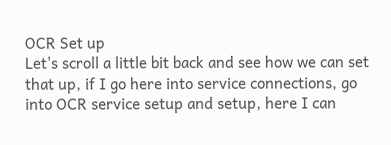OCR Set up
Let's scroll a little bit back and see how we can set that up, if I go here into service connections, go into OCR service setup and setup, here I can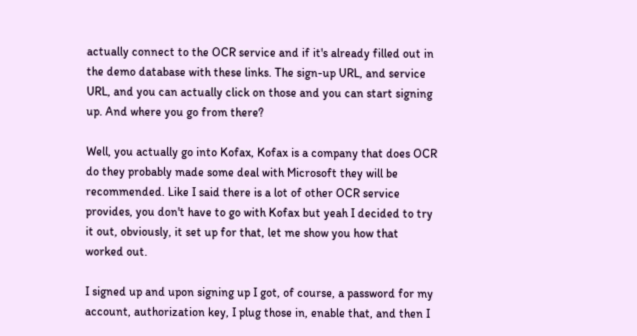actually connect to the OCR service and if it's already filled out in the demo database with these links. The sign-up URL, and service URL, and you can actually click on those and you can start signing up. And where you go from there?

Well, you actually go into Kofax, Kofax is a company that does OCR do they probably made some deal with Microsoft they will be recommended. Like I said there is a lot of other OCR service provides, you don't have to go with Kofax but yeah I decided to try it out, obviously, it set up for that, let me show you how that worked out.

I signed up and upon signing up I got, of course, a password for my account, authorization key, I plug those in, enable that, and then I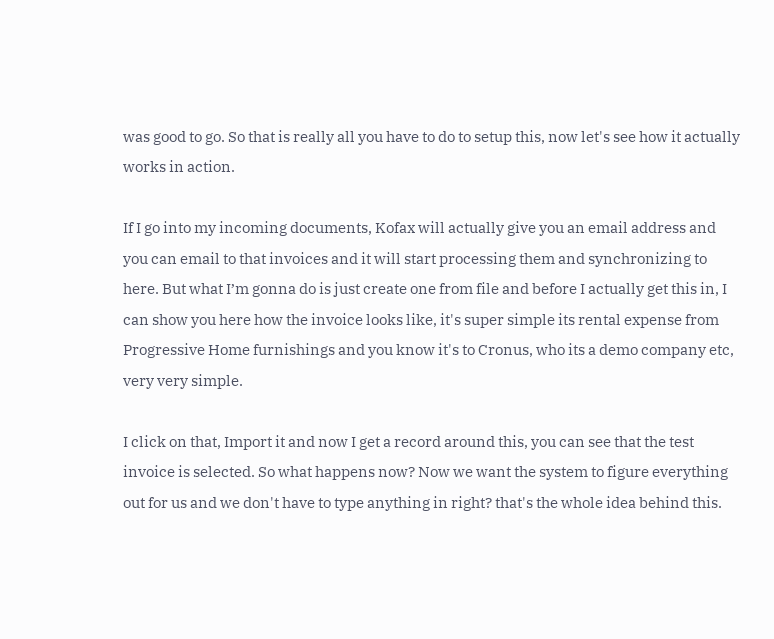was good to go. So that is really all you have to do to setup this, now let's see how it actually works in action.

If I go into my incoming documents, Kofax will actually give you an email address and you can email to that invoices and it will start processing them and synchronizing to here. But what I’m gonna do is just create one from file and before I actually get this in, I can show you here how the invoice looks like, it's super simple its rental expense from Progressive Home furnishings and you know it's to Cronus, who its a demo company etc, very very simple.

I click on that, Import it and now I get a record around this, you can see that the test invoice is selected. So what happens now? Now we want the system to figure everything out for us and we don't have to type anything in right? that's the whole idea behind this.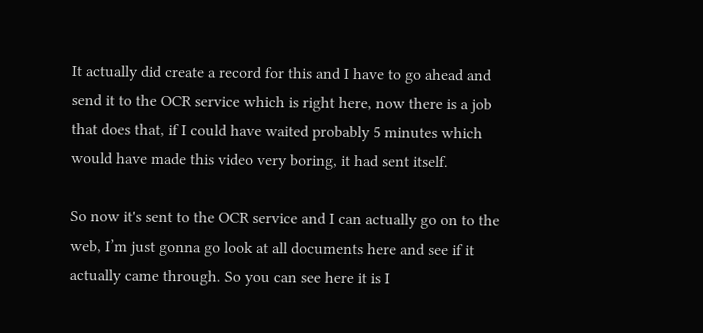It actually did create a record for this and I have to go ahead and send it to the OCR service which is right here, now there is a job that does that, if I could have waited probably 5 minutes which would have made this video very boring, it had sent itself.

So now it's sent to the OCR service and I can actually go on to the web, I’m just gonna go look at all documents here and see if it actually came through. So you can see here it is I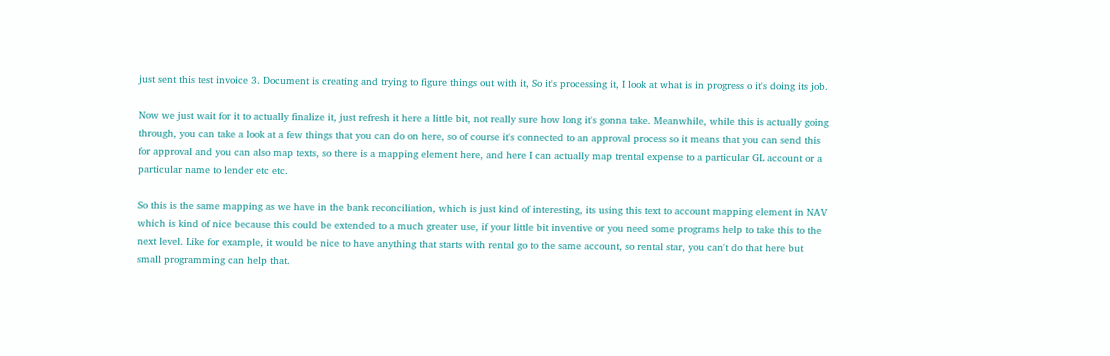just sent this test invoice 3. Document is creating and trying to figure things out with it, So it's processing it, I look at what is in progress o it's doing its job.

Now we just wait for it to actually finalize it, just refresh it here a little bit, not really sure how long it's gonna take. Meanwhile, while this is actually going through, you can take a look at a few things that you can do on here, so of course it's connected to an approval process so it means that you can send this for approval and you can also map texts, so there is a mapping element here, and here I can actually map trental expense to a particular GL account or a particular name to lender etc etc.

So this is the same mapping as we have in the bank reconciliation, which is just kind of interesting, its using this text to account mapping element in NAV which is kind of nice because this could be extended to a much greater use, if your little bit inventive or you need some programs help to take this to the next level. Like for example, it would be nice to have anything that starts with rental go to the same account, so rental star, you can't do that here but small programming can help that.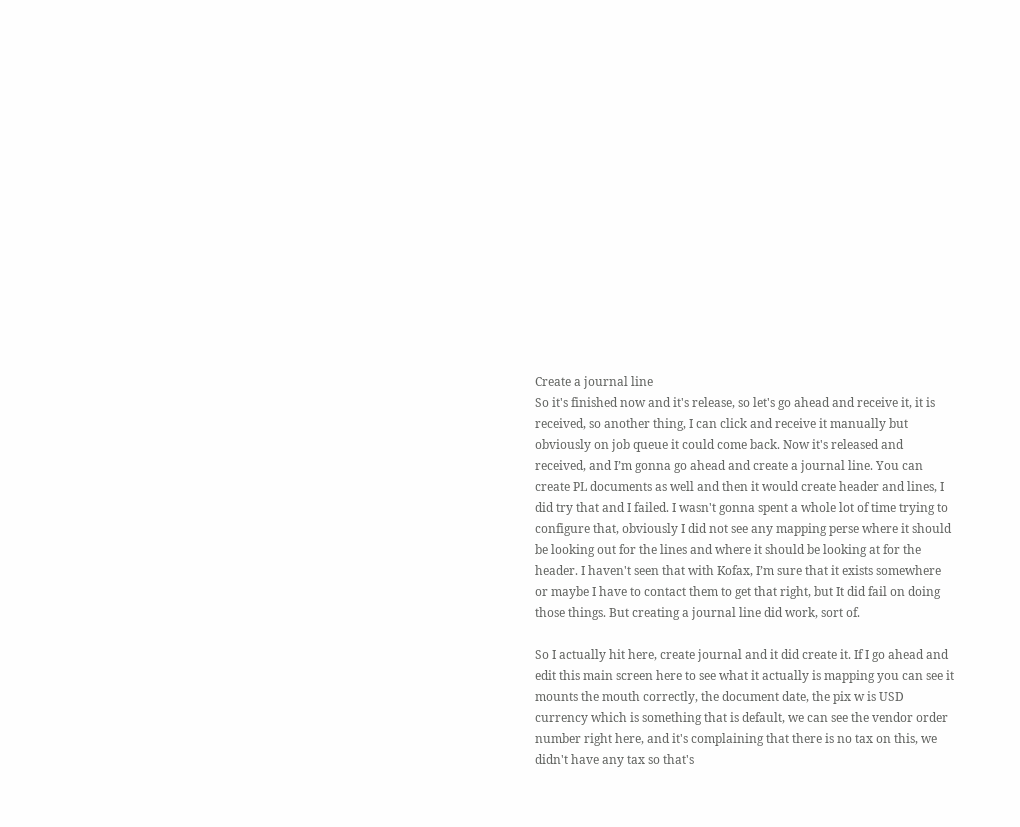Create a journal line
So it's finished now and it's release, so let's go ahead and receive it, it is received, so another thing, I can click and receive it manually but obviously on job queue it could come back. Now it's released and received, and I’m gonna go ahead and create a journal line. You can create PL documents as well and then it would create header and lines, I did try that and I failed. I wasn't gonna spent a whole lot of time trying to configure that, obviously I did not see any mapping perse where it should be looking out for the lines and where it should be looking at for the header. I haven't seen that with Kofax, I’m sure that it exists somewhere or maybe I have to contact them to get that right, but It did fail on doing those things. But creating a journal line did work, sort of.

So I actually hit here, create journal and it did create it. If I go ahead and edit this main screen here to see what it actually is mapping you can see it mounts the mouth correctly, the document date, the pix w is USD currency which is something that is default, we can see the vendor order number right here, and it's complaining that there is no tax on this, we didn't have any tax so that's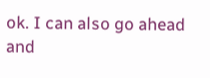ok. I can also go ahead and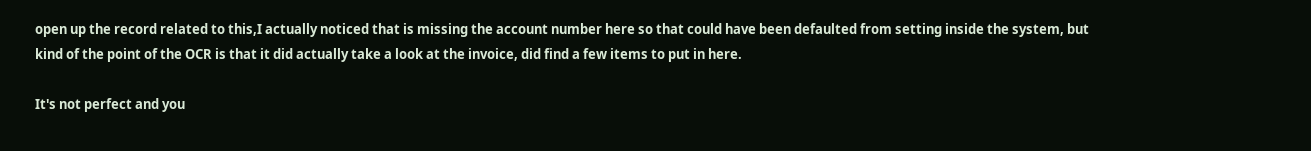open up the record related to this,I actually noticed that is missing the account number here so that could have been defaulted from setting inside the system, but kind of the point of the OCR is that it did actually take a look at the invoice, did find a few items to put in here.

It's not perfect and you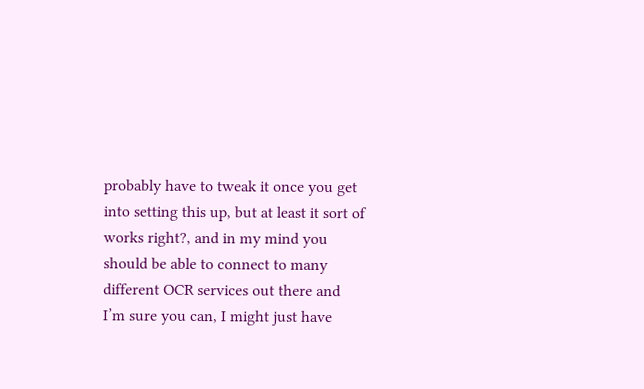probably have to tweak it once you get into setting this up, but at least it sort of works right?, and in my mind you should be able to connect to many different OCR services out there and I’m sure you can, I might just have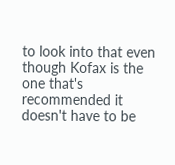to look into that even though Kofax is the one that's recommended it doesn't have to be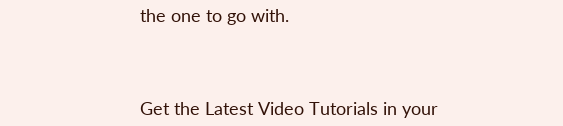the one to go with.



Get the Latest Video Tutorials in your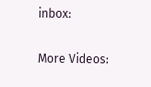inbox:

More Videos: